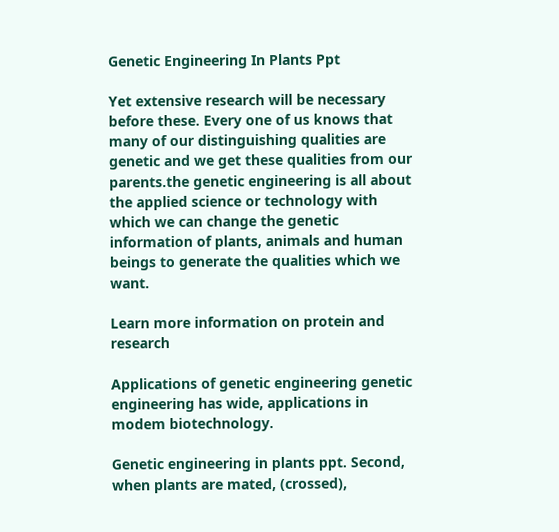Genetic Engineering In Plants Ppt

Yet extensive research will be necessary before these. Every one of us knows that many of our distinguishing qualities are genetic and we get these qualities from our parents.the genetic engineering is all about the applied science or technology with which we can change the genetic information of plants, animals and human beings to generate the qualities which we want.

Learn more information on protein and research

Applications of genetic engineering genetic engineering has wide, applications in modem biotechnology.

Genetic engineering in plants ppt. Second, when plants are mated, (crossed),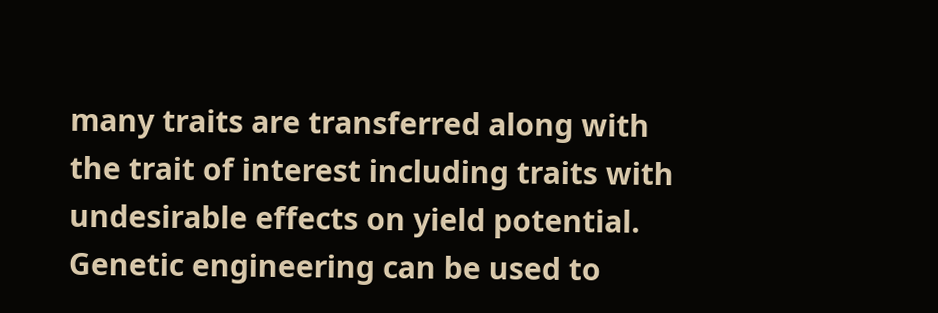many traits are transferred along with the trait of interest including traits with undesirable effects on yield potential. Genetic engineering can be used to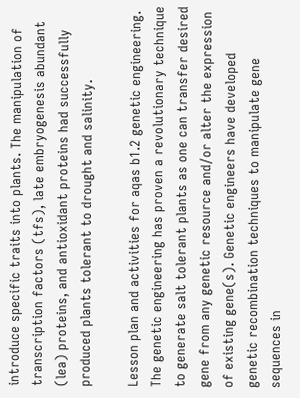introduce specific traits into plants. The manipulation of transcription factors (tfs), late embryogenesis abundant (lea) proteins, and antioxidant proteins had successfully produced plants tolerant to drought and salinity.

Lesson plan and activities for aqas b1.2 genetic engineering. The genetic engineering has proven a revolutionary technique to generate salt tolerant plants as one can transfer desired gene from any genetic resource and/or alter the expression of existing gene(s). Genetic engineers have developed genetic recombination techniques to manipulate gene sequences in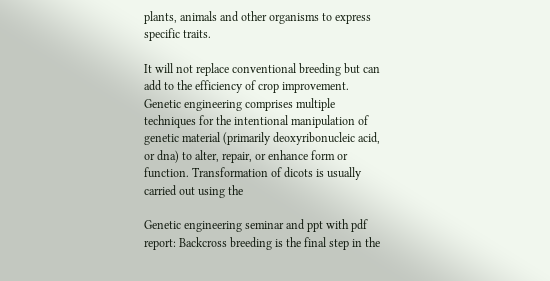plants, animals and other organisms to express specific traits.

It will not replace conventional breeding but can add to the efficiency of crop improvement. Genetic engineering comprises multiple techniques for the intentional manipulation of genetic material (primarily deoxyribonucleic acid, or dna) to alter, repair, or enhance form or function. Transformation of dicots is usually carried out using the

Genetic engineering seminar and ppt with pdf report: Backcross breeding is the final step in the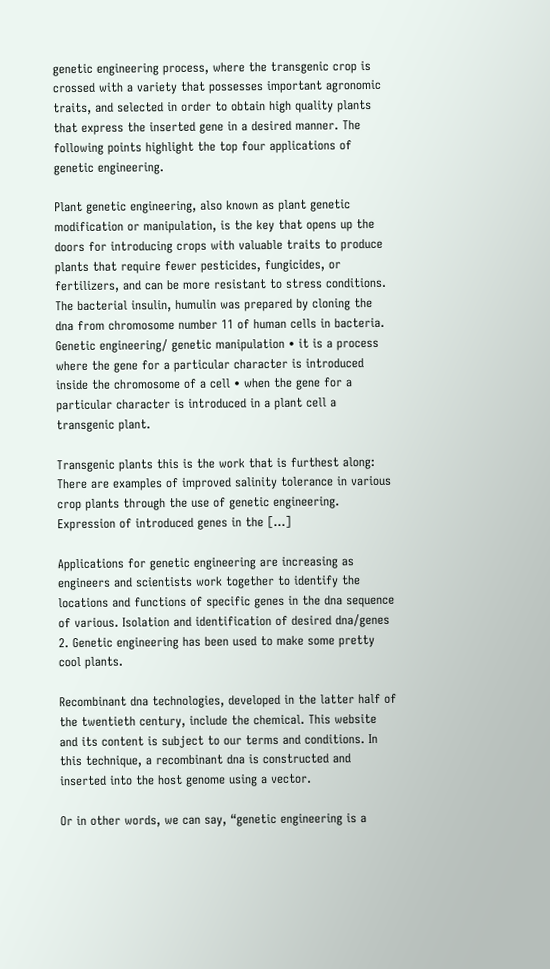genetic engineering process, where the transgenic crop is crossed with a variety that possesses important agronomic traits, and selected in order to obtain high quality plants that express the inserted gene in a desired manner. The following points highlight the top four applications of genetic engineering.

Plant genetic engineering, also known as plant genetic modification or manipulation, is the key that opens up the doors for introducing crops with valuable traits to produce plants that require fewer pesticides, fungicides, or fertilizers, and can be more resistant to stress conditions. The bacterial insulin, humulin was prepared by cloning the dna from chromosome number 11 of human cells in bacteria. Genetic engineering/ genetic manipulation • it is a process where the gene for a particular character is introduced inside the chromosome of a cell • when the gene for a particular character is introduced in a plant cell a transgenic plant.

Transgenic plants this is the work that is furthest along: There are examples of improved salinity tolerance in various crop plants through the use of genetic engineering. Expression of introduced genes in the […]

Applications for genetic engineering are increasing as engineers and scientists work together to identify the locations and functions of specific genes in the dna sequence of various. Isolation and identification of desired dna/genes 2. Genetic engineering has been used to make some pretty cool plants.

Recombinant dna technologies, developed in the latter half of the twentieth century, include the chemical. This website and its content is subject to our terms and conditions. In this technique, a recombinant dna is constructed and inserted into the host genome using a vector.

Or in other words, we can say, “genetic engineering is a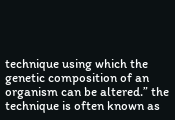technique using which the genetic composition of an organism can be altered.” the technique is often known as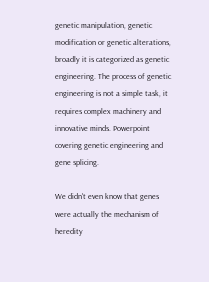genetic manipulation, genetic modification or genetic alterations, broadly it is categorized as genetic engineering. The process of genetic engineering is not a simple task, it requires complex machinery and innovative minds. Powerpoint covering genetic engineering and gene splicing.

We didn't even know that genes were actually the mechanism of heredity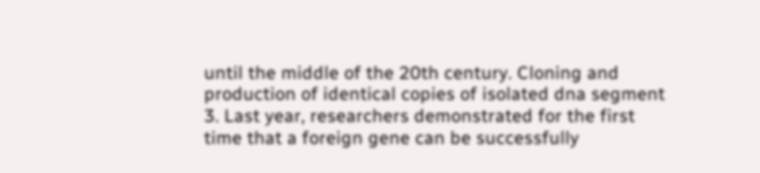until the middle of the 20th century. Cloning and production of identical copies of isolated dna segment 3. Last year, researchers demonstrated for the first time that a foreign gene can be successfully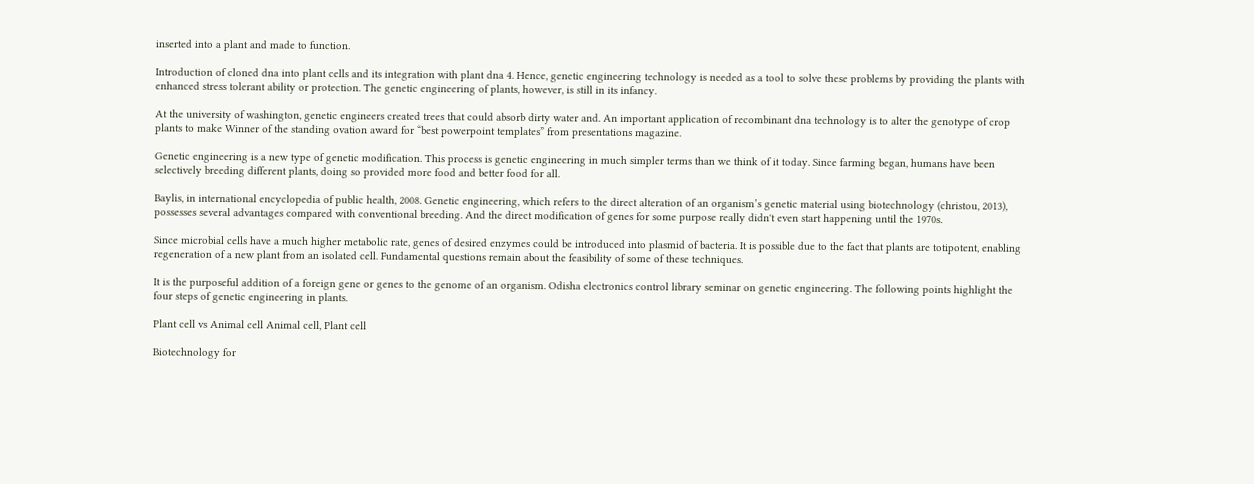inserted into a plant and made to function.

Introduction of cloned dna into plant cells and its integration with plant dna 4. Hence, genetic engineering technology is needed as a tool to solve these problems by providing the plants with enhanced stress tolerant ability or protection. The genetic engineering of plants, however, is still in its infancy.

At the university of washington, genetic engineers created trees that could absorb dirty water and. An important application of recombinant dna technology is to alter the genotype of crop plants to make Winner of the standing ovation award for “best powerpoint templates” from presentations magazine.

Genetic engineering is a new type of genetic modification. This process is genetic engineering in much simpler terms than we think of it today. Since farming began, humans have been selectively breeding different plants, doing so provided more food and better food for all.

Baylis, in international encyclopedia of public health, 2008. Genetic engineering, which refers to the direct alteration of an organism’s genetic material using biotechnology (christou, 2013), possesses several advantages compared with conventional breeding. And the direct modification of genes for some purpose really didn't even start happening until the 1970s.

Since microbial cells have a much higher metabolic rate, genes of desired enzymes could be introduced into plasmid of bacteria. It is possible due to the fact that plants are totipotent, enabling regeneration of a new plant from an isolated cell. Fundamental questions remain about the feasibility of some of these techniques.

It is the purposeful addition of a foreign gene or genes to the genome of an organism. Odisha electronics control library seminar on genetic engineering. The following points highlight the four steps of genetic engineering in plants.

Plant cell vs Animal cell Animal cell, Plant cell

Biotechnology for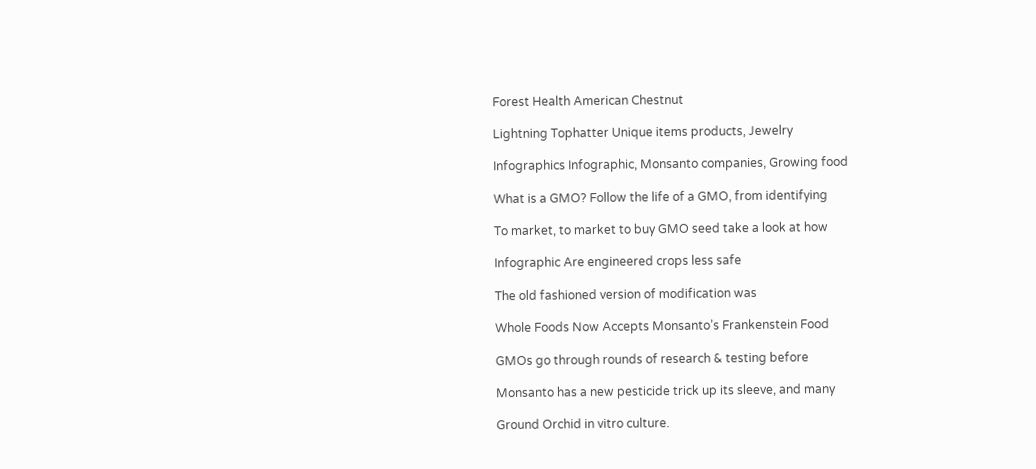Forest Health American Chestnut

Lightning Tophatter Unique items products, Jewelry

Infographics Infographic, Monsanto companies, Growing food

What is a GMO? Follow the life of a GMO, from identifying

To market, to market to buy GMO seed take a look at how

Infographic Are engineered crops less safe

The old fashioned version of modification was

Whole Foods Now Accepts Monsanto’s Frankenstein Food

GMOs go through rounds of research & testing before

Monsanto has a new pesticide trick up its sleeve, and many

Ground Orchid in vitro culture.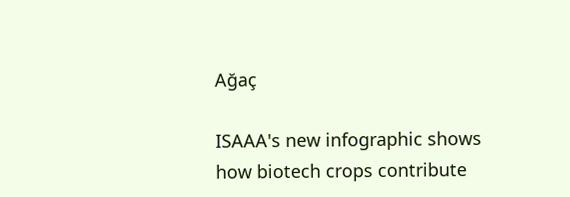Ağaç

ISAAA's new infographic shows how biotech crops contribute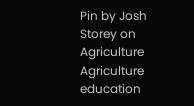Pin by Josh Storey on Agriculture Agriculture education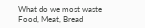What do we most waste Food, Meat, Bread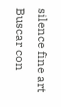silence fine art Buscar con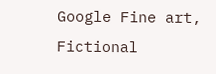Google Fine art, Fictional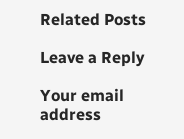Related Posts

Leave a Reply

Your email address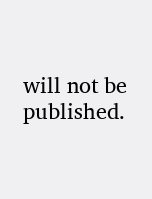will not be published.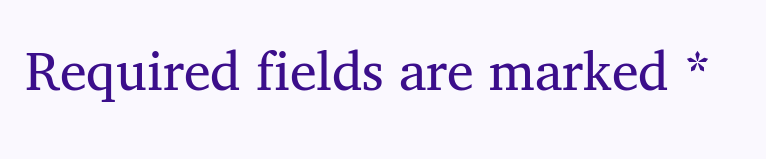Required fields are marked *